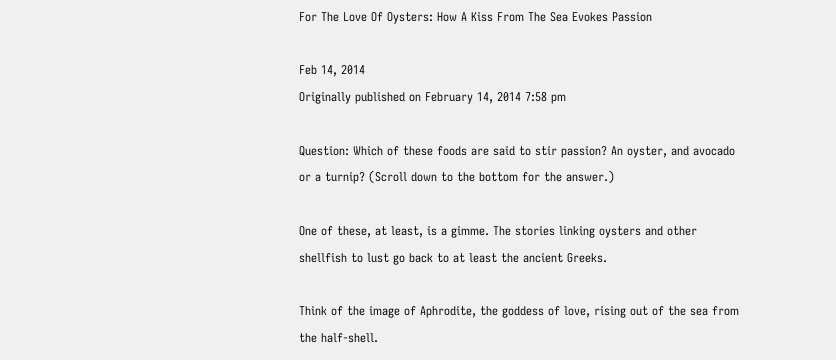For The Love Of Oysters: How A Kiss From The Sea Evokes Passion

Feb 14, 2014
Originally published on February 14, 2014 7:58 pm

Question: Which of these foods are said to stir passion? An oyster, and avocado or a turnip? (Scroll down to the bottom for the answer.)

One of these, at least, is a gimme. The stories linking oysters and other shellfish to lust go back to at least the ancient Greeks.

Think of the image of Aphrodite, the goddess of love, rising out of the sea from the half-shell.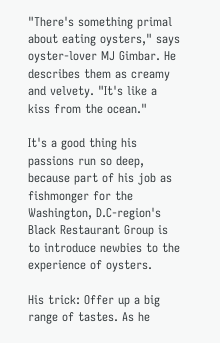"There's something primal about eating oysters," says oyster-lover MJ Gimbar. He describes them as creamy and velvety. "It's like a kiss from the ocean."

It's a good thing his passions run so deep, because part of his job as fishmonger for the Washington, D.C-region's Black Restaurant Group is to introduce newbies to the experience of oysters.

His trick: Offer up a big range of tastes. As he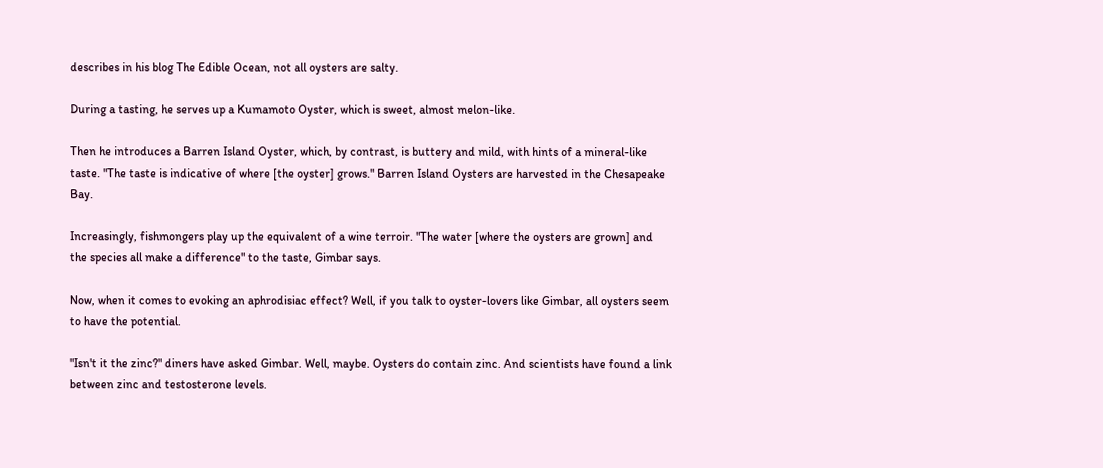describes in his blog The Edible Ocean, not all oysters are salty.

During a tasting, he serves up a Kumamoto Oyster, which is sweet, almost melon-like.

Then he introduces a Barren Island Oyster, which, by contrast, is buttery and mild, with hints of a mineral-like taste. "The taste is indicative of where [the oyster] grows." Barren Island Oysters are harvested in the Chesapeake Bay.

Increasingly, fishmongers play up the equivalent of a wine terroir. "The water [where the oysters are grown] and the species all make a difference" to the taste, Gimbar says.

Now, when it comes to evoking an aphrodisiac effect? Well, if you talk to oyster-lovers like Gimbar, all oysters seem to have the potential.

"Isn't it the zinc?" diners have asked Gimbar. Well, maybe. Oysters do contain zinc. And scientists have found a link between zinc and testosterone levels.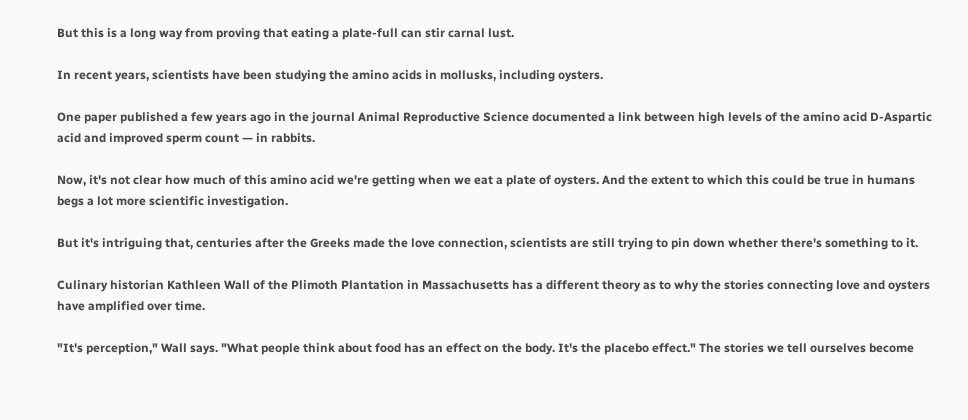But this is a long way from proving that eating a plate-full can stir carnal lust.

In recent years, scientists have been studying the amino acids in mollusks, including oysters.

One paper published a few years ago in the journal Animal Reproductive Science documented a link between high levels of the amino acid D-Aspartic acid and improved sperm count — in rabbits.

Now, it's not clear how much of this amino acid we're getting when we eat a plate of oysters. And the extent to which this could be true in humans begs a lot more scientific investigation.

But it's intriguing that, centuries after the Greeks made the love connection, scientists are still trying to pin down whether there's something to it.

Culinary historian Kathleen Wall of the Plimoth Plantation in Massachusetts has a different theory as to why the stories connecting love and oysters have amplified over time.

"It's perception," Wall says. "What people think about food has an effect on the body. It's the placebo effect." The stories we tell ourselves become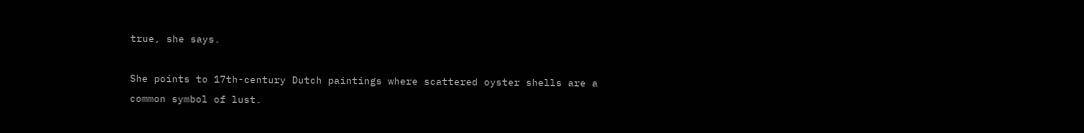true, she says.

She points to 17th-century Dutch paintings where scattered oyster shells are a common symbol of lust.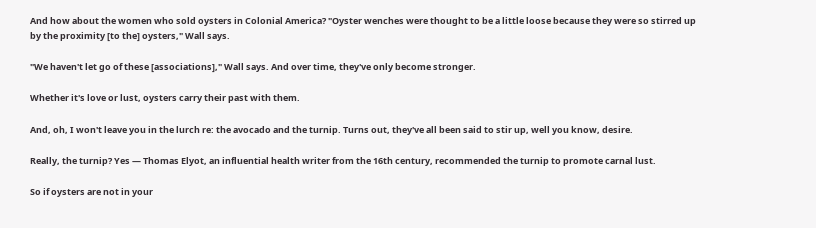And how about the women who sold oysters in Colonial America? "Oyster wenches were thought to be a little loose because they were so stirred up by the proximity [to the] oysters," Wall says.

"We haven't let go of these [associations]," Wall says. And over time, they've only become stronger.

Whether it's love or lust, oysters carry their past with them.

And, oh, I won't leave you in the lurch re: the avocado and the turnip. Turns out, they've all been said to stir up, well you know, desire.

Really, the turnip? Yes — Thomas Elyot, an influential health writer from the 16th century, recommended the turnip to promote carnal lust.

So if oysters are not in your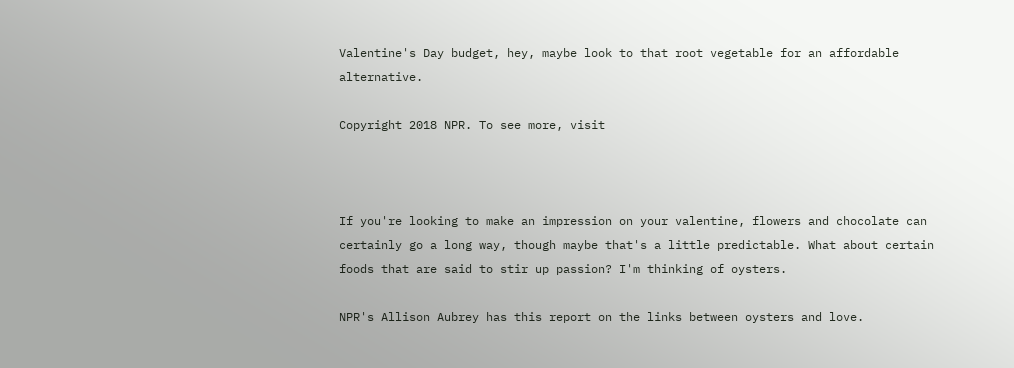Valentine's Day budget, hey, maybe look to that root vegetable for an affordable alternative.

Copyright 2018 NPR. To see more, visit



If you're looking to make an impression on your valentine, flowers and chocolate can certainly go a long way, though maybe that's a little predictable. What about certain foods that are said to stir up passion? I'm thinking of oysters.

NPR's Allison Aubrey has this report on the links between oysters and love.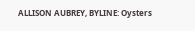ALLISON AUBREY, BYLINE: Oysters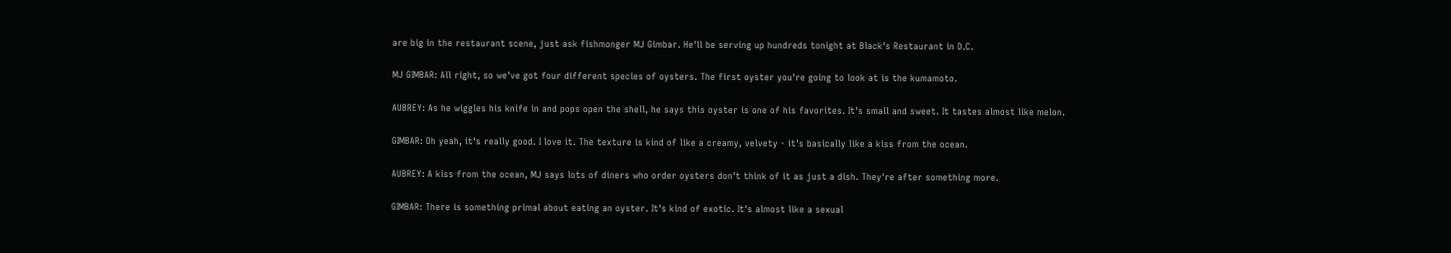are big in the restaurant scene, just ask fishmonger MJ Gimbar. He'll be serving up hundreds tonight at Black's Restaurant in D.C.

MJ GIMBAR: All right, so we've got four different species of oysters. The first oyster you're going to look at is the kumamoto.

AUBREY: As he wiggles his knife in and pops open the shell, he says this oyster is one of his favorites. It's small and sweet. It tastes almost like melon.

GIMBAR: Oh yeah, it's really good. I love it. The texture is kind of like a creamy, velvety - it's basically like a kiss from the ocean.

AUBREY: A kiss from the ocean, MJ says lots of diners who order oysters don't think of it as just a dish. They're after something more.

GIMBAR: There is something primal about eating an oyster. It's kind of exotic. It's almost like a sexual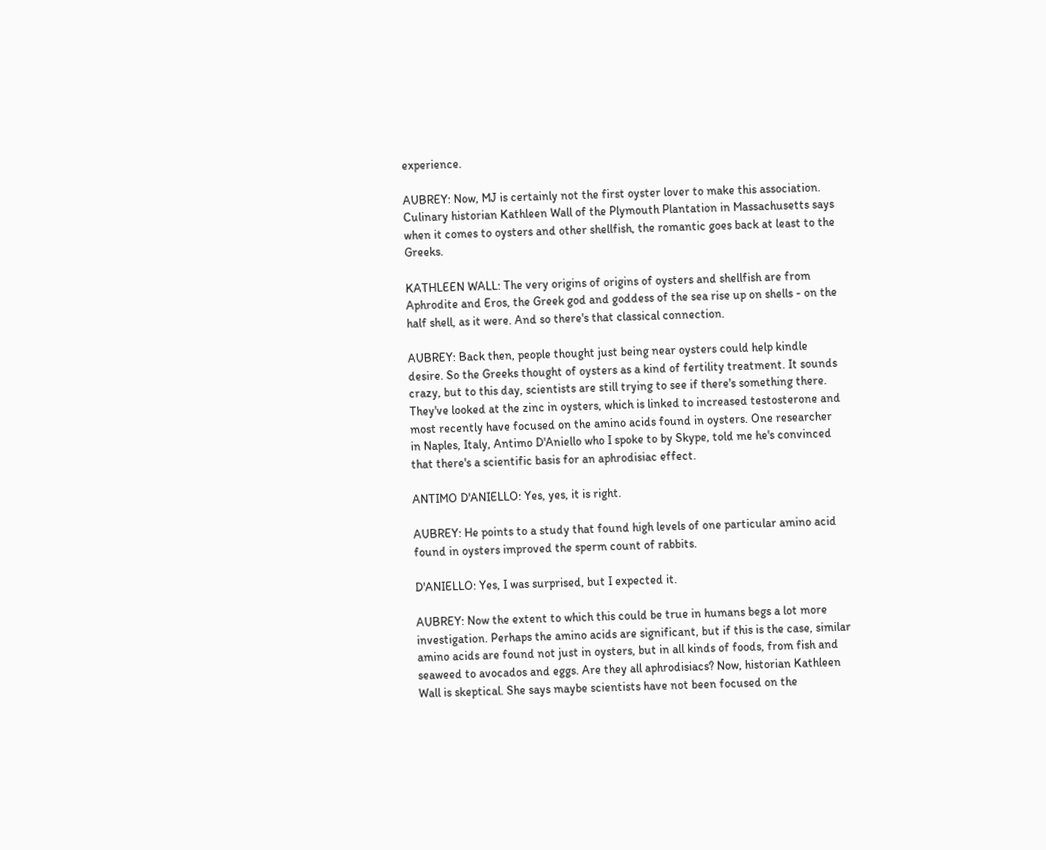experience.

AUBREY: Now, MJ is certainly not the first oyster lover to make this association. Culinary historian Kathleen Wall of the Plymouth Plantation in Massachusetts says when it comes to oysters and other shellfish, the romantic goes back at least to the Greeks.

KATHLEEN WALL: The very origins of origins of oysters and shellfish are from Aphrodite and Eros, the Greek god and goddess of the sea rise up on shells - on the half shell, as it were. And so there's that classical connection.

AUBREY: Back then, people thought just being near oysters could help kindle desire. So the Greeks thought of oysters as a kind of fertility treatment. It sounds crazy, but to this day, scientists are still trying to see if there's something there. They've looked at the zinc in oysters, which is linked to increased testosterone and most recently have focused on the amino acids found in oysters. One researcher in Naples, Italy, Antimo D'Aniello who I spoke to by Skype, told me he's convinced that there's a scientific basis for an aphrodisiac effect.

ANTIMO D'ANIELLO: Yes, yes, it is right.

AUBREY: He points to a study that found high levels of one particular amino acid found in oysters improved the sperm count of rabbits.

D'ANIELLO: Yes, I was surprised, but I expected it.

AUBREY: Now the extent to which this could be true in humans begs a lot more investigation. Perhaps the amino acids are significant, but if this is the case, similar amino acids are found not just in oysters, but in all kinds of foods, from fish and seaweed to avocados and eggs. Are they all aphrodisiacs? Now, historian Kathleen Wall is skeptical. She says maybe scientists have not been focused on the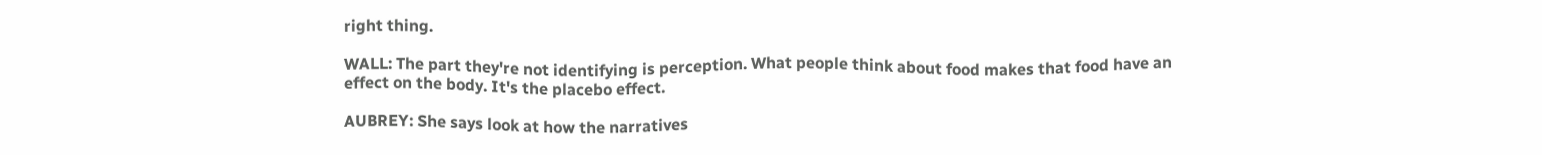right thing.

WALL: The part they're not identifying is perception. What people think about food makes that food have an effect on the body. It's the placebo effect.

AUBREY: She says look at how the narratives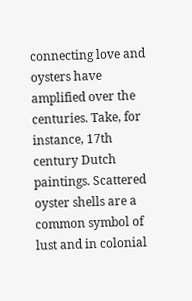connecting love and oysters have amplified over the centuries. Take, for instance, 17th century Dutch paintings. Scattered oyster shells are a common symbol of lust and in colonial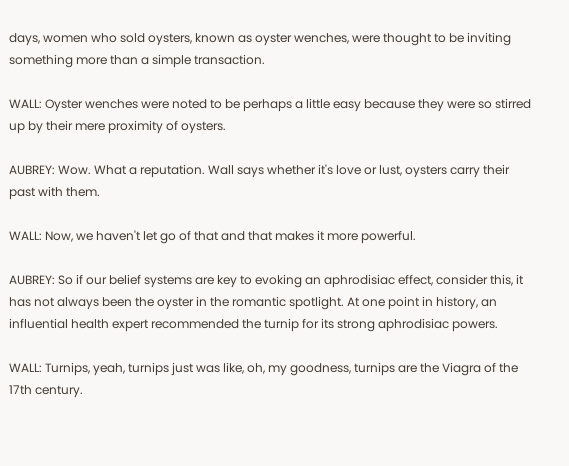days, women who sold oysters, known as oyster wenches, were thought to be inviting something more than a simple transaction.

WALL: Oyster wenches were noted to be perhaps a little easy because they were so stirred up by their mere proximity of oysters.

AUBREY: Wow. What a reputation. Wall says whether it's love or lust, oysters carry their past with them.

WALL: Now, we haven't let go of that and that makes it more powerful.

AUBREY: So if our belief systems are key to evoking an aphrodisiac effect, consider this, it has not always been the oyster in the romantic spotlight. At one point in history, an influential health expert recommended the turnip for its strong aphrodisiac powers.

WALL: Turnips, yeah, turnips just was like, oh, my goodness, turnips are the Viagra of the 17th century.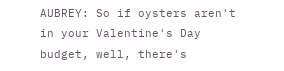AUBREY: So if oysters aren't in your Valentine's Day budget, well, there's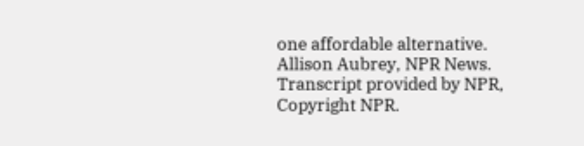one affordable alternative. Allison Aubrey, NPR News. Transcript provided by NPR, Copyright NPR.